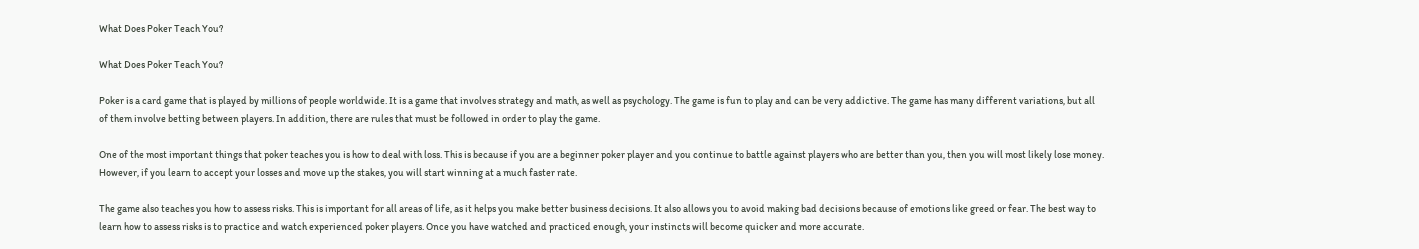What Does Poker Teach You?

What Does Poker Teach You?

Poker is a card game that is played by millions of people worldwide. It is a game that involves strategy and math, as well as psychology. The game is fun to play and can be very addictive. The game has many different variations, but all of them involve betting between players. In addition, there are rules that must be followed in order to play the game.

One of the most important things that poker teaches you is how to deal with loss. This is because if you are a beginner poker player and you continue to battle against players who are better than you, then you will most likely lose money. However, if you learn to accept your losses and move up the stakes, you will start winning at a much faster rate.

The game also teaches you how to assess risks. This is important for all areas of life, as it helps you make better business decisions. It also allows you to avoid making bad decisions because of emotions like greed or fear. The best way to learn how to assess risks is to practice and watch experienced poker players. Once you have watched and practiced enough, your instincts will become quicker and more accurate.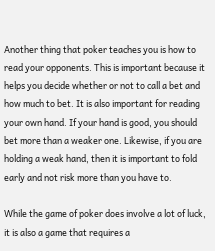Another thing that poker teaches you is how to read your opponents. This is important because it helps you decide whether or not to call a bet and how much to bet. It is also important for reading your own hand. If your hand is good, you should bet more than a weaker one. Likewise, if you are holding a weak hand, then it is important to fold early and not risk more than you have to.

While the game of poker does involve a lot of luck, it is also a game that requires a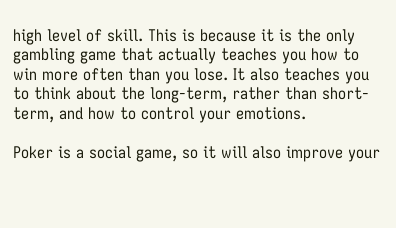high level of skill. This is because it is the only gambling game that actually teaches you how to win more often than you lose. It also teaches you to think about the long-term, rather than short-term, and how to control your emotions.

Poker is a social game, so it will also improve your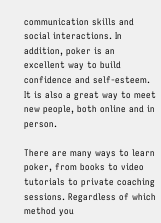communication skills and social interactions. In addition, poker is an excellent way to build confidence and self-esteem. It is also a great way to meet new people, both online and in person.

There are many ways to learn poker, from books to video tutorials to private coaching sessions. Regardless of which method you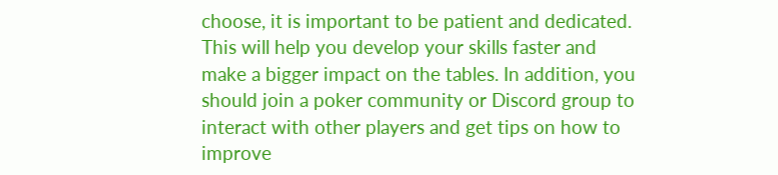choose, it is important to be patient and dedicated. This will help you develop your skills faster and make a bigger impact on the tables. In addition, you should join a poker community or Discord group to interact with other players and get tips on how to improve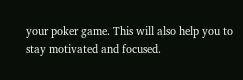your poker game. This will also help you to stay motivated and focused.